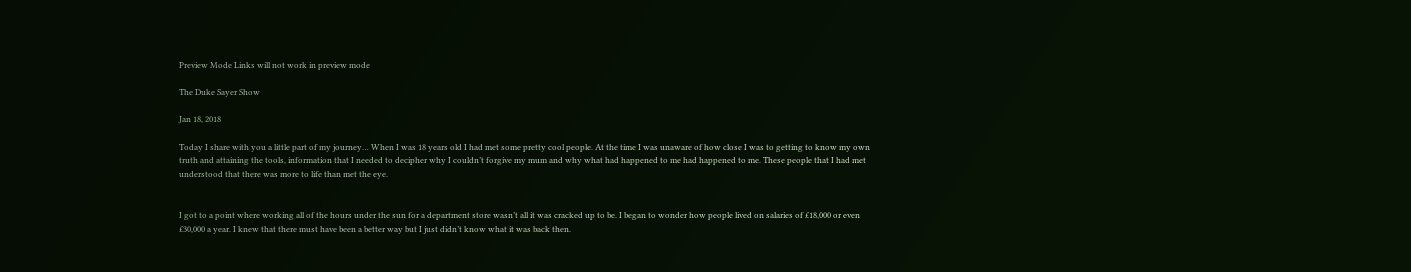Preview Mode Links will not work in preview mode

The Duke Sayer Show

Jan 18, 2018

Today I share with you a little part of my journey… When I was 18 years old I had met some pretty cool people. At the time I was unaware of how close I was to getting to know my own truth and attaining the tools, information that I needed to decipher why I couldn’t forgive my mum and why what had happened to me had happened to me. These people that I had met understood that there was more to life than met the eye.


I got to a point where working all of the hours under the sun for a department store wasn’t all it was cracked up to be. I began to wonder how people lived on salaries of £18,000 or even £30,000 a year. I knew that there must have been a better way but I just didn’t know what it was back then.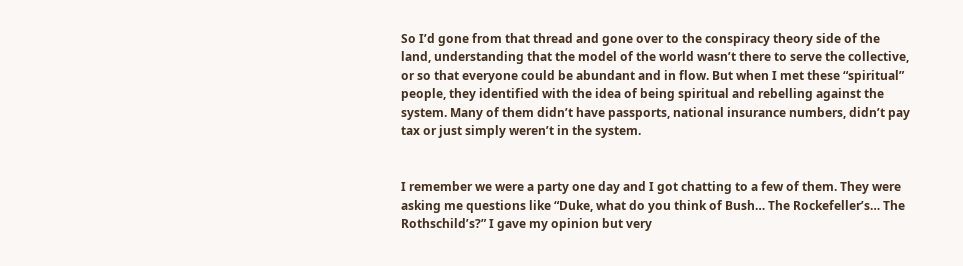So I’d gone from that thread and gone over to the conspiracy theory side of the land, understanding that the model of the world wasn’t there to serve the collective, or so that everyone could be abundant and in flow. But when I met these “spiritual” people, they identified with the idea of being spiritual and rebelling against the system. Many of them didn’t have passports, national insurance numbers, didn’t pay tax or just simply weren’t in the system.


I remember we were a party one day and I got chatting to a few of them. They were asking me questions like “Duke, what do you think of Bush… The Rockefeller’s… The Rothschild’s?” I gave my opinion but very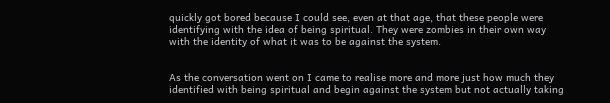quickly got bored because I could see, even at that age, that these people were identifying with the idea of being spiritual. They were zombies in their own way with the identity of what it was to be against the system.


As the conversation went on I came to realise more and more just how much they identified with being spiritual and begin against the system but not actually taking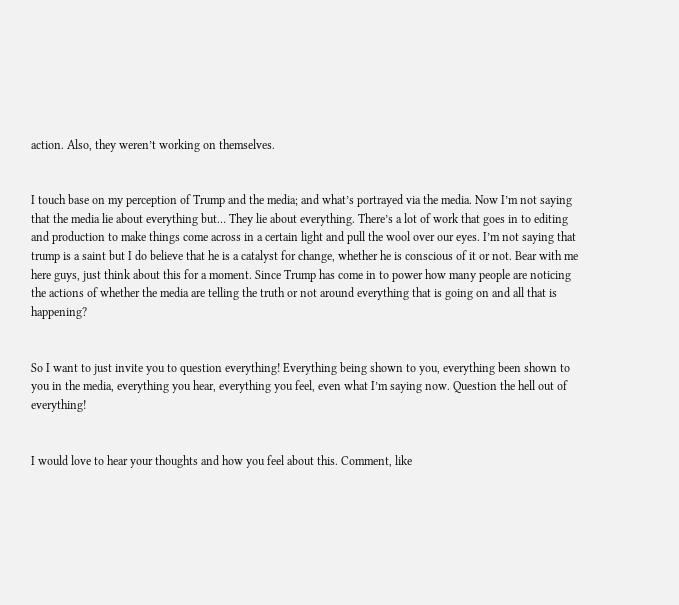action. Also, they weren’t working on themselves.


I touch base on my perception of Trump and the media; and what’s portrayed via the media. Now I’m not saying that the media lie about everything but… They lie about everything. There’s a lot of work that goes in to editing and production to make things come across in a certain light and pull the wool over our eyes. I’m not saying that trump is a saint but I do believe that he is a catalyst for change, whether he is conscious of it or not. Bear with me here guys, just think about this for a moment. Since Trump has come in to power how many people are noticing the actions of whether the media are telling the truth or not around everything that is going on and all that is happening?


So I want to just invite you to question everything! Everything being shown to you, everything been shown to you in the media, everything you hear, everything you feel, even what I’m saying now. Question the hell out of everything!


I would love to hear your thoughts and how you feel about this. Comment, like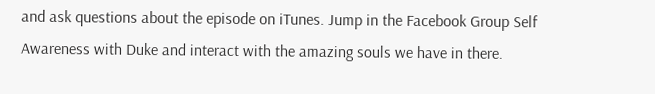and ask questions about the episode on iTunes. Jump in the Facebook Group Self Awareness with Duke and interact with the amazing souls we have in there.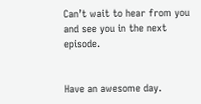Can’t wait to hear from you and see you in the next episode.


Have an awesome day.